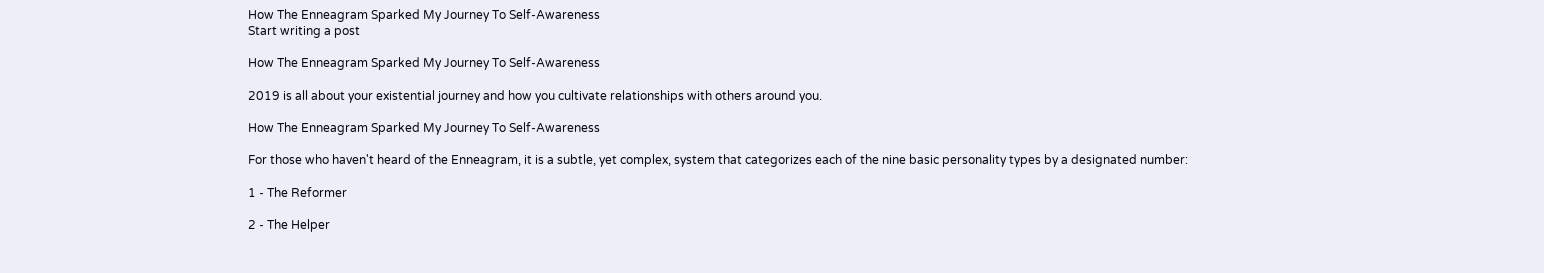How The Enneagram Sparked My Journey To Self-Awareness
Start writing a post

How The Enneagram Sparked My Journey To Self-Awareness

2019 is all about your existential journey and how you cultivate relationships with others around you.

How The Enneagram Sparked My Journey To Self-Awareness

For those who haven't heard of the Enneagram, it is a subtle, yet complex, system that categorizes each of the nine basic personality types by a designated number:

1 - The Reformer

2 - The Helper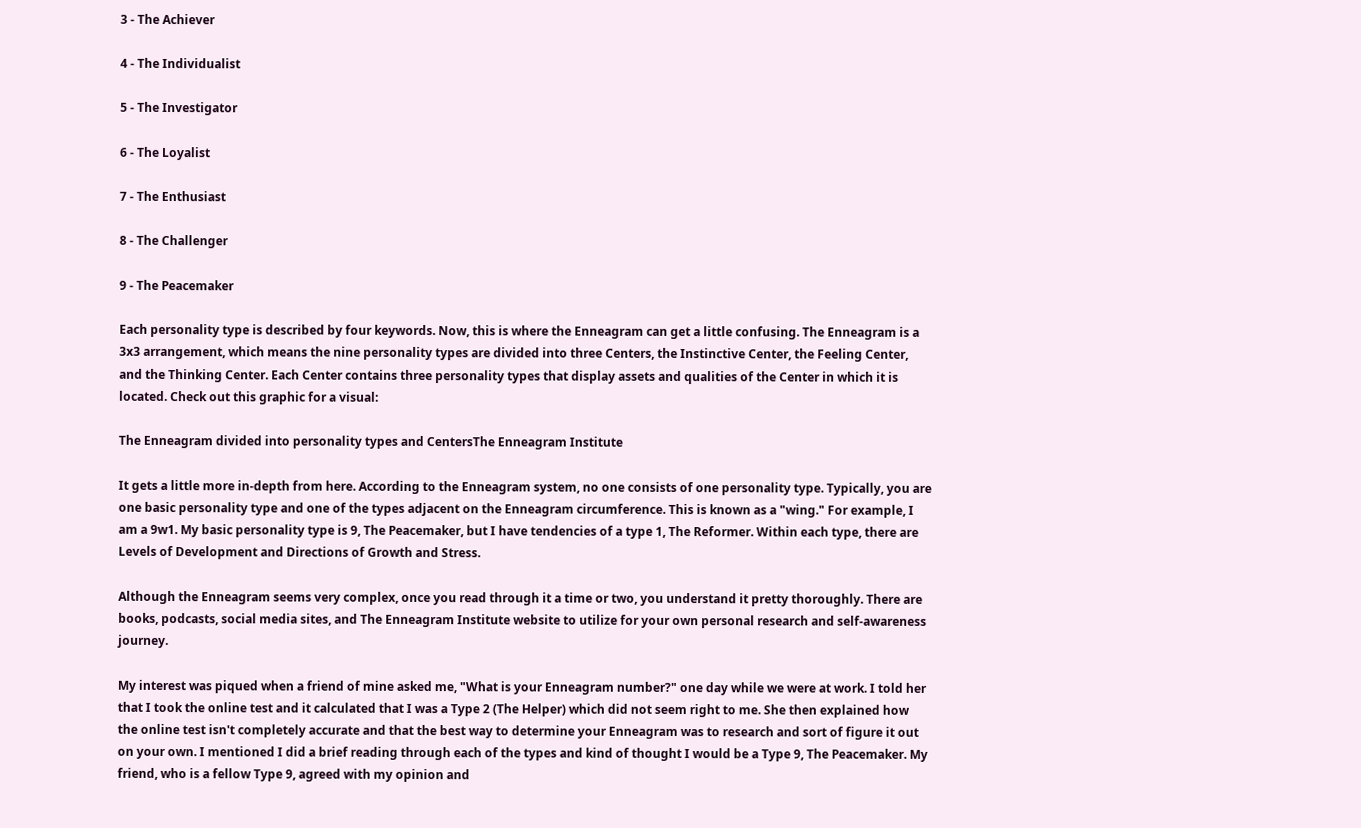3 - The Achiever

4 - The Individualist

5 - The Investigator

6 - The Loyalist

7 - The Enthusiast

8 - The Challenger

9 - The Peacemaker

Each personality type is described by four keywords. Now, this is where the Enneagram can get a little confusing. The Enneagram is a 3x3 arrangement, which means the nine personality types are divided into three Centers, the Instinctive Center, the Feeling Center, and the Thinking Center. Each Center contains three personality types that display assets and qualities of the Center in which it is located. Check out this graphic for a visual:

The Enneagram divided into personality types and CentersThe Enneagram Institute

It gets a little more in-depth from here. According to the Enneagram system, no one consists of one personality type. Typically, you are one basic personality type and one of the types adjacent on the Enneagram circumference. This is known as a "wing." For example, I am a 9w1. My basic personality type is 9, The Peacemaker, but I have tendencies of a type 1, The Reformer. Within each type, there are Levels of Development and Directions of Growth and Stress.

Although the Enneagram seems very complex, once you read through it a time or two, you understand it pretty thoroughly. There are books, podcasts, social media sites, and The Enneagram Institute website to utilize for your own personal research and self-awareness journey.

My interest was piqued when a friend of mine asked me, "What is your Enneagram number?" one day while we were at work. I told her that I took the online test and it calculated that I was a Type 2 (The Helper) which did not seem right to me. She then explained how the online test isn't completely accurate and that the best way to determine your Enneagram was to research and sort of figure it out on your own. I mentioned I did a brief reading through each of the types and kind of thought I would be a Type 9, The Peacemaker. My friend, who is a fellow Type 9, agreed with my opinion and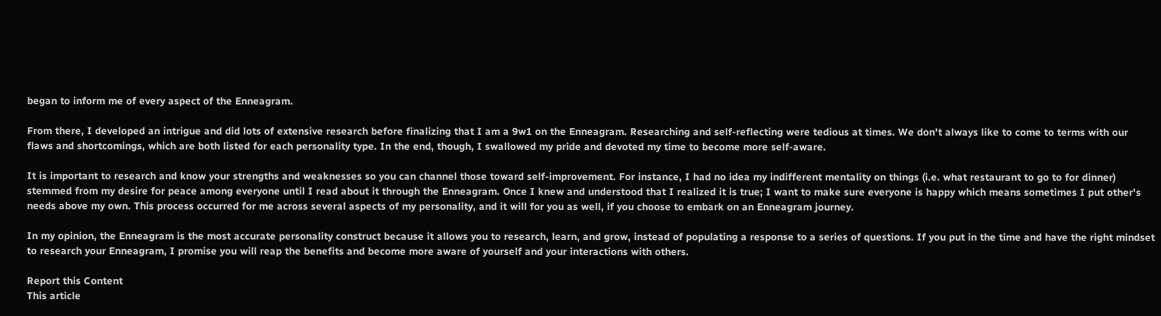began to inform me of every aspect of the Enneagram.

From there, I developed an intrigue and did lots of extensive research before finalizing that I am a 9w1 on the Enneagram. Researching and self-reflecting were tedious at times. We don't always like to come to terms with our flaws and shortcomings, which are both listed for each personality type. In the end, though, I swallowed my pride and devoted my time to become more self-aware.

It is important to research and know your strengths and weaknesses so you can channel those toward self-improvement. For instance, I had no idea my indifferent mentality on things (i.e. what restaurant to go to for dinner) stemmed from my desire for peace among everyone until I read about it through the Enneagram. Once I knew and understood that I realized it is true; I want to make sure everyone is happy which means sometimes I put other's needs above my own. This process occurred for me across several aspects of my personality, and it will for you as well, if you choose to embark on an Enneagram journey.

In my opinion, the Enneagram is the most accurate personality construct because it allows you to research, learn, and grow, instead of populating a response to a series of questions. If you put in the time and have the right mindset to research your Enneagram, I promise you will reap the benefits and become more aware of yourself and your interactions with others.

Report this Content
This article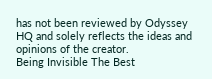has not been reviewed by Odyssey HQ and solely reflects the ideas and opinions of the creator.
Being Invisible The Best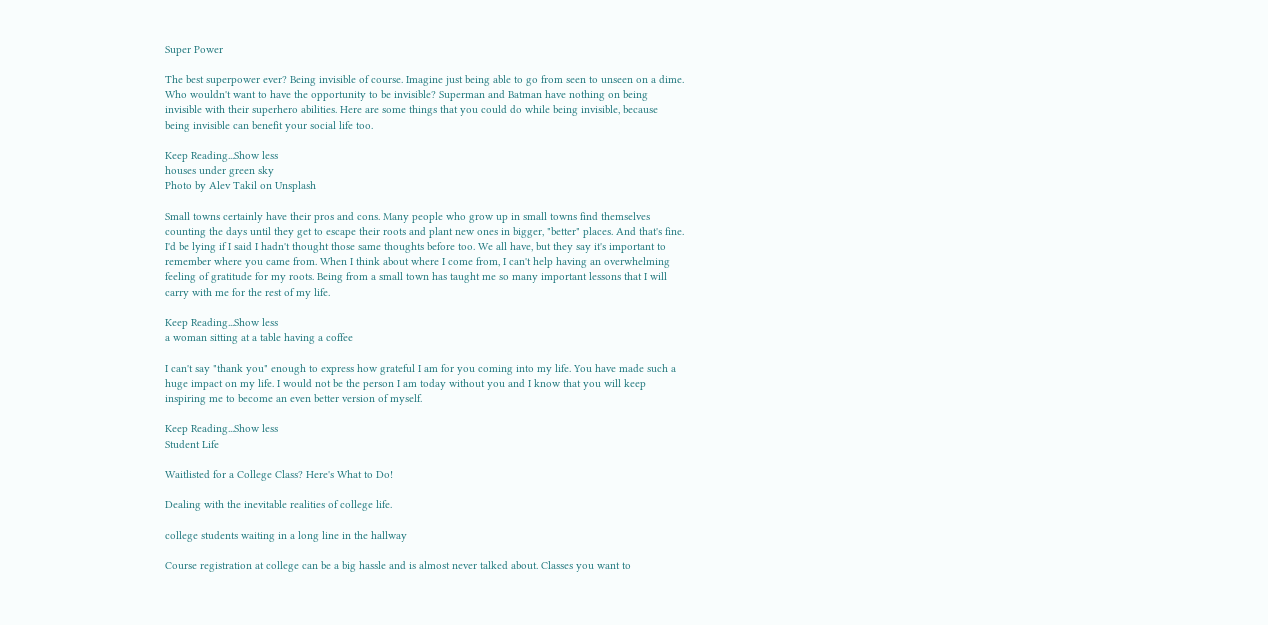Super Power

The best superpower ever? Being invisible of course. Imagine just being able to go from seen to unseen on a dime. Who wouldn't want to have the opportunity to be invisible? Superman and Batman have nothing on being invisible with their superhero abilities. Here are some things that you could do while being invisible, because being invisible can benefit your social life too.

Keep Reading...Show less
houses under green sky
Photo by Alev Takil on Unsplash

Small towns certainly have their pros and cons. Many people who grow up in small towns find themselves counting the days until they get to escape their roots and plant new ones in bigger, "better" places. And that's fine. I'd be lying if I said I hadn't thought those same thoughts before too. We all have, but they say it's important to remember where you came from. When I think about where I come from, I can't help having an overwhelming feeling of gratitude for my roots. Being from a small town has taught me so many important lessons that I will carry with me for the rest of my life.

Keep Reading...Show less
a woman sitting at a table having a coffee

I can't say "thank you" enough to express how grateful I am for you coming into my life. You have made such a huge impact on my life. I would not be the person I am today without you and I know that you will keep inspiring me to become an even better version of myself.

Keep Reading...Show less
Student Life

Waitlisted for a College Class? Here's What to Do!

Dealing with the inevitable realities of college life.

college students waiting in a long line in the hallway

Course registration at college can be a big hassle and is almost never talked about. Classes you want to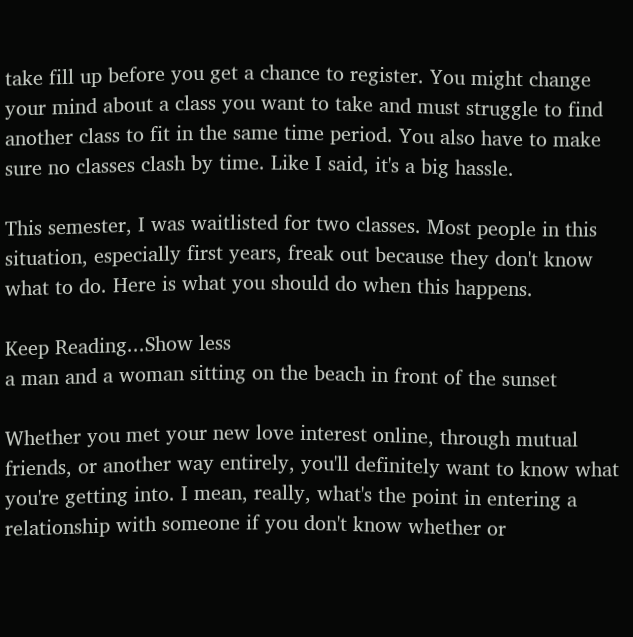take fill up before you get a chance to register. You might change your mind about a class you want to take and must struggle to find another class to fit in the same time period. You also have to make sure no classes clash by time. Like I said, it's a big hassle.

This semester, I was waitlisted for two classes. Most people in this situation, especially first years, freak out because they don't know what to do. Here is what you should do when this happens.

Keep Reading...Show less
a man and a woman sitting on the beach in front of the sunset

Whether you met your new love interest online, through mutual friends, or another way entirely, you'll definitely want to know what you're getting into. I mean, really, what's the point in entering a relationship with someone if you don't know whether or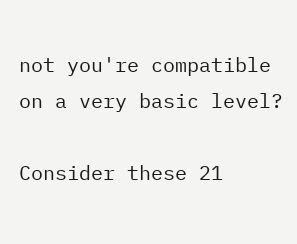not you're compatible on a very basic level?

Consider these 21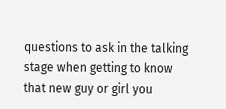questions to ask in the talking stage when getting to know that new guy or girl you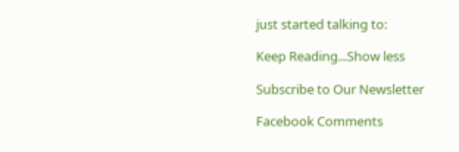just started talking to:

Keep Reading...Show less

Subscribe to Our Newsletter

Facebook Comments